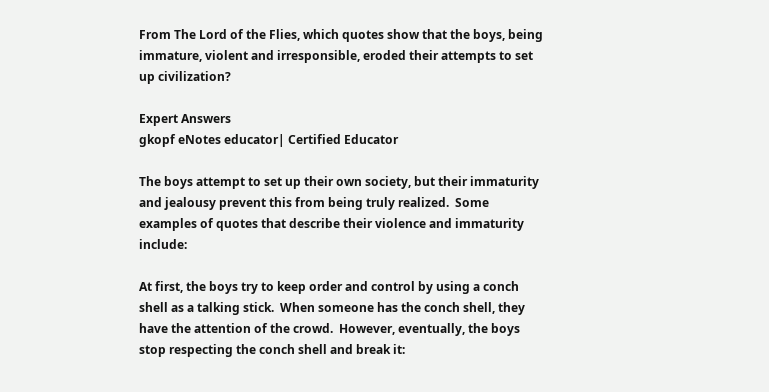From The Lord of the Flies, which quotes show that the boys, being immature, violent and irresponsible, eroded their attempts to set up civilization?

Expert Answers
gkopf eNotes educator| Certified Educator

The boys attempt to set up their own society, but their immaturity and jealousy prevent this from being truly realized.  Some examples of quotes that describe their violence and immaturity include:

At first, the boys try to keep order and control by using a conch shell as a talking stick.  When someone has the conch shell, they have the attention of the crowd.  However, eventually, the boys stop respecting the conch shell and break it: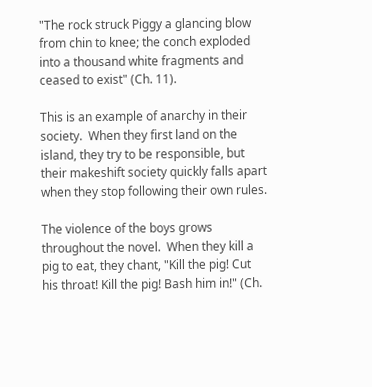"The rock struck Piggy a glancing blow from chin to knee; the conch exploded into a thousand white fragments and ceased to exist" (Ch. 11).

This is an example of anarchy in their society.  When they first land on the island, they try to be responsible, but their makeshift society quickly falls apart when they stop following their own rules.

The violence of the boys grows throughout the novel.  When they kill a pig to eat, they chant, "Kill the pig! Cut his throat! Kill the pig! Bash him in!" (Ch.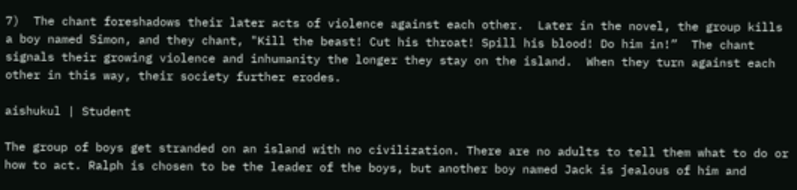7)  The chant foreshadows their later acts of violence against each other.  Later in the novel, the group kills a boy named Simon, and they chant, "Kill the beast! Cut his throat! Spill his blood! Do him in!”  The chant signals their growing violence and inhumanity the longer they stay on the island.  When they turn against each other in this way, their society further erodes.

aishukul | Student

The group of boys get stranded on an island with no civilization. There are no adults to tell them what to do or how to act. Ralph is chosen to be the leader of the boys, but another boy named Jack is jealous of him and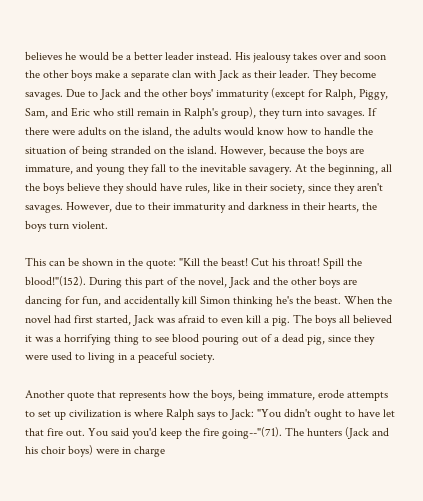believes he would be a better leader instead. His jealousy takes over and soon the other boys make a separate clan with Jack as their leader. They become savages. Due to Jack and the other boys' immaturity (except for Ralph, Piggy, Sam, and Eric who still remain in Ralph's group), they turn into savages. If there were adults on the island, the adults would know how to handle the situation of being stranded on the island. However, because the boys are immature, and young they fall to the inevitable savagery. At the beginning, all the boys believe they should have rules, like in their society, since they aren't savages. However, due to their immaturity and darkness in their hearts, the boys turn violent.

This can be shown in the quote: "Kill the beast! Cut his throat! Spill the blood!"(152). During this part of the novel, Jack and the other boys are dancing for fun, and accidentally kill Simon thinking he's the beast. When the novel had first started, Jack was afraid to even kill a pig. The boys all believed it was a horrifying thing to see blood pouring out of a dead pig, since they were used to living in a peaceful society.

Another quote that represents how the boys, being immature, erode attempts to set up civilization is where Ralph says to Jack: "You didn't ought to have let that fire out. You said you'd keep the fire going--"(71). The hunters (Jack and his choir boys) were in charge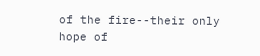of the fire--their only hope of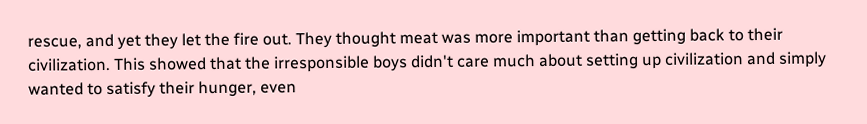rescue, and yet they let the fire out. They thought meat was more important than getting back to their civilization. This showed that the irresponsible boys didn't care much about setting up civilization and simply wanted to satisfy their hunger, even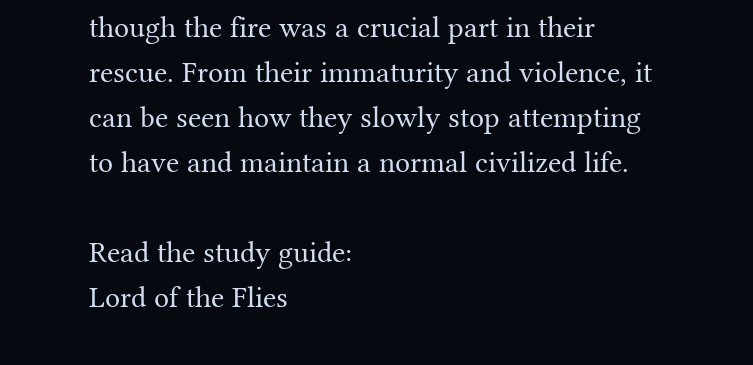though the fire was a crucial part in their rescue. From their immaturity and violence, it can be seen how they slowly stop attempting to have and maintain a normal civilized life.

Read the study guide:
Lord of the Flies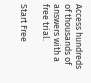Access hundreds of thousands of answers with a free trial.

Start Free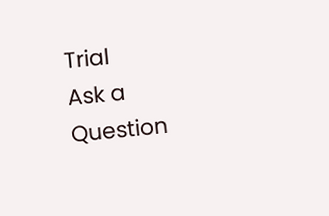Trial
Ask a Question